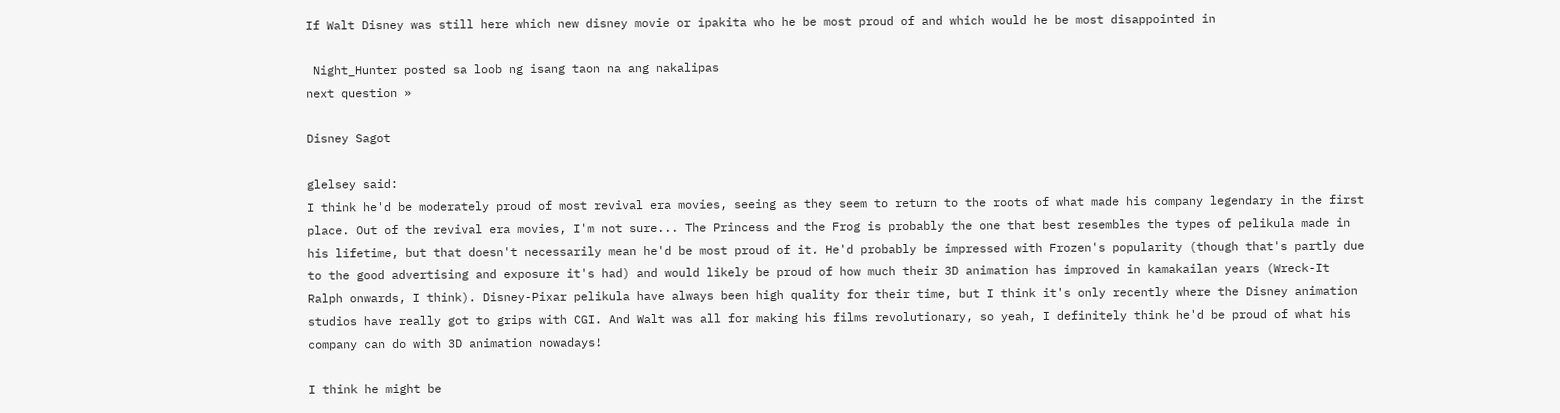If Walt Disney was still here which new disney movie or ipakita who he be most proud of and which would he be most disappointed in

 Night_Hunter posted sa loob ng isang taon na ang nakalipas
next question »

Disney Sagot

glelsey said:
I think he'd be moderately proud of most revival era movies, seeing as they seem to return to the roots of what made his company legendary in the first place. Out of the revival era movies, I'm not sure... The Princess and the Frog is probably the one that best resembles the types of pelikula made in his lifetime, but that doesn't necessarily mean he'd be most proud of it. He'd probably be impressed with Frozen's popularity (though that's partly due to the good advertising and exposure it's had) and would likely be proud of how much their 3D animation has improved in kamakailan years (Wreck-It Ralph onwards, I think). Disney-Pixar pelikula have always been high quality for their time, but I think it's only recently where the Disney animation studios have really got to grips with CGI. And Walt was all for making his films revolutionary, so yeah, I definitely think he'd be proud of what his company can do with 3D animation nowadays!

I think he might be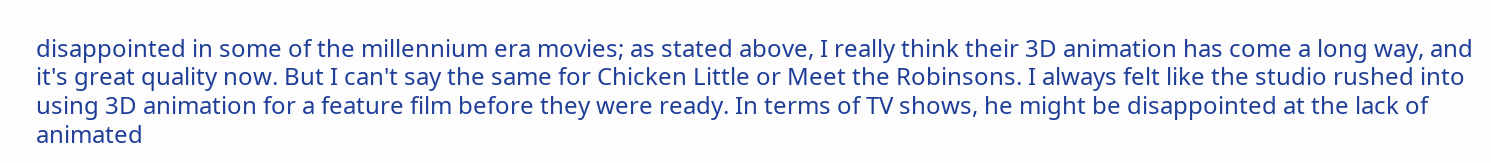disappointed in some of the millennium era movies; as stated above, I really think their 3D animation has come a long way, and it's great quality now. But I can't say the same for Chicken Little or Meet the Robinsons. I always felt like the studio rushed into using 3D animation for a feature film before they were ready. In terms of TV shows, he might be disappointed at the lack of animated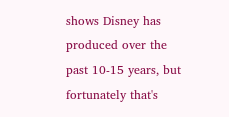shows Disney has produced over the past 10-15 years, but fortunately that's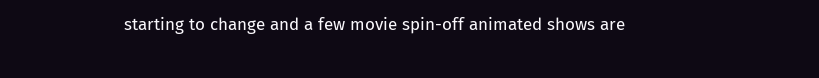starting to change and a few movie spin-off animated shows are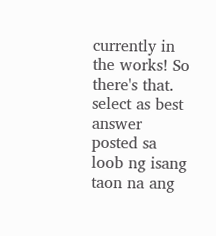currently in the works! So there's that.
select as best answer
posted sa loob ng isang taon na ang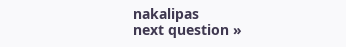nakalipas
next question »